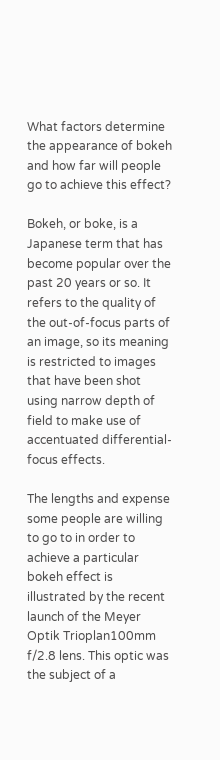What factors determine the appearance of bokeh and how far will people go to achieve this effect?

Bokeh, or boke, is a Japanese term that has become popular over the past 20 years or so. It refers to the quality of the out-of-focus parts of an image, so its meaning is restricted to images that have been shot using narrow depth of field to make use of accentuated differential-focus effects.

The lengths and expense some people are willing to go to in order to achieve a particular bokeh effect is illustrated by the recent launch of the Meyer Optik Trioplan100mm f/2.8 lens. This optic was the subject of a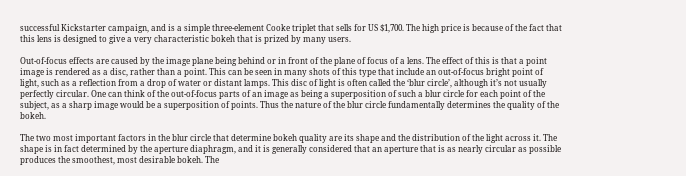successful Kickstarter campaign, and is a simple three-element Cooke triplet that sells for US $1,700. The high price is because of the fact that this lens is designed to give a very characteristic bokeh that is prized by many users.

Out-of-focus effects are caused by the image plane being behind or in front of the plane of focus of a lens. The effect of this is that a point image is rendered as a disc, rather than a point. This can be seen in many shots of this type that include an out-of-focus bright point of light, such as a reflection from a drop of water or distant lamps. This disc of light is often called the ‘blur circle’, although it’s not usually perfectly circular. One can think of the out-of-focus parts of an image as being a superposition of such a blur circle for each point of the subject, as a sharp image would be a superposition of points. Thus the nature of the blur circle fundamentally determines the quality of the bokeh.

The two most important factors in the blur circle that determine bokeh quality are its shape and the distribution of the light across it. The shape is in fact determined by the aperture diaphragm, and it is generally considered that an aperture that is as nearly circular as possible produces the smoothest, most desirable bokeh. The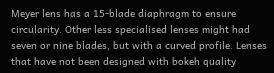Meyer lens has a 15-blade diaphragm to ensure circularity. Other less specialised lenses might had seven or nine blades, but with a curved profile. Lenses that have not been designed with bokeh quality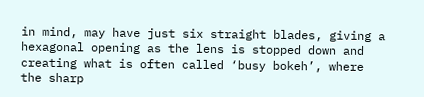in mind, may have just six straight blades, giving a hexagonal opening as the lens is stopped down and creating what is often called ‘busy bokeh’, where the sharp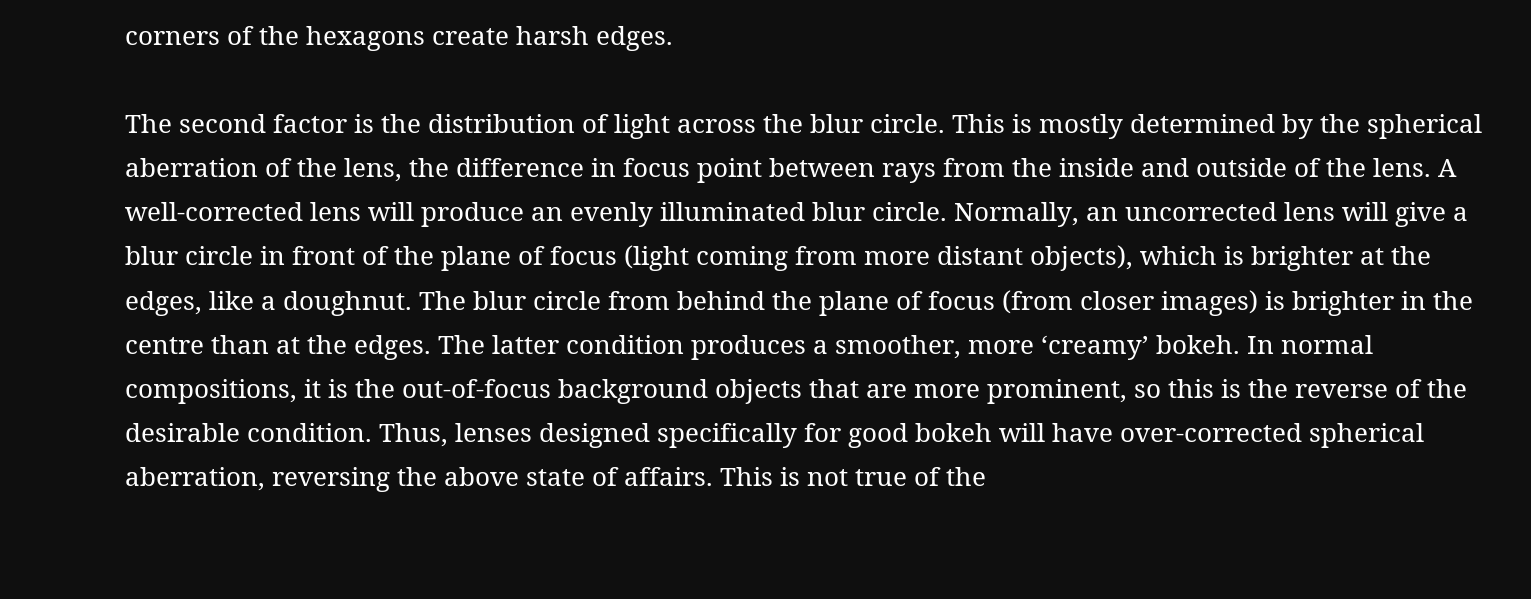corners of the hexagons create harsh edges.

The second factor is the distribution of light across the blur circle. This is mostly determined by the spherical aberration of the lens, the difference in focus point between rays from the inside and outside of the lens. A well-corrected lens will produce an evenly illuminated blur circle. Normally, an uncorrected lens will give a blur circle in front of the plane of focus (light coming from more distant objects), which is brighter at the edges, like a doughnut. The blur circle from behind the plane of focus (from closer images) is brighter in the centre than at the edges. The latter condition produces a smoother, more ‘creamy’ bokeh. In normal compositions, it is the out-of-focus background objects that are more prominent, so this is the reverse of the desirable condition. Thus, lenses designed specifically for good bokeh will have over-corrected spherical aberration, reversing the above state of affairs. This is not true of the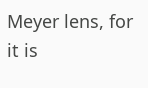Meyer lens, for it is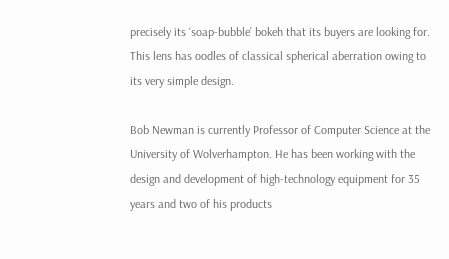precisely its ‘soap-bubble’ bokeh that its buyers are looking for. This lens has oodles of classical spherical aberration owing to its very simple design.

Bob Newman is currently Professor of Computer Science at the University of Wolverhampton. He has been working with the design and development of high-technology equipment for 35 years and two of his products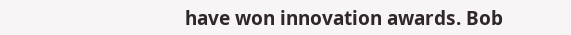have won innovation awards. Bob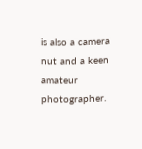is also a camera nut and a keen amateur photographer.